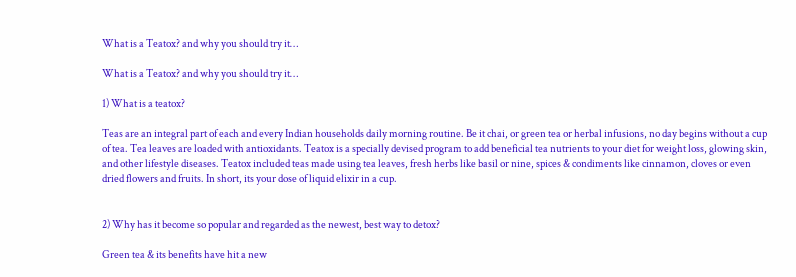What is a Teatox? and why you should try it…

What is a Teatox? and why you should try it…

1) What is a teatox?

Teas are an integral part of each and every Indian households daily morning routine. Be it chai, or green tea or herbal infusions, no day begins without a cup of tea. Tea leaves are loaded with antioxidants. Teatox is a specially devised program to add beneficial tea nutrients to your diet for weight loss, glowing skin, and other lifestyle diseases. Teatox included teas made using tea leaves, fresh herbs like basil or nine, spices & condiments like cinnamon, cloves or even dried flowers and fruits. In short, its your dose of liquid elixir in a cup.


2) Why has it become so popular and regarded as the newest, best way to detox?

Green tea & its benefits have hit a new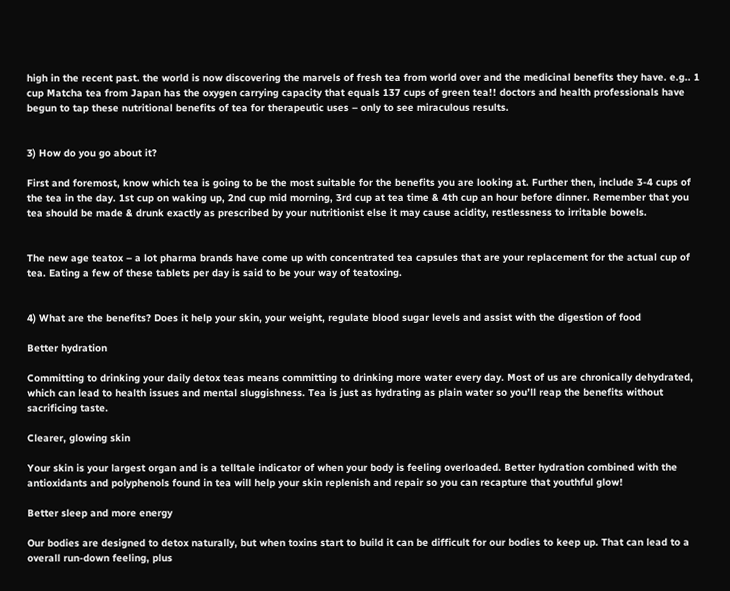high in the recent past. the world is now discovering the marvels of fresh tea from world over and the medicinal benefits they have. e.g.. 1 cup Matcha tea from Japan has the oxygen carrying capacity that equals 137 cups of green tea!! doctors and health professionals have begun to tap these nutritional benefits of tea for therapeutic uses – only to see miraculous results.


3) How do you go about it?

First and foremost, know which tea is going to be the most suitable for the benefits you are looking at. Further then, include 3-4 cups of the tea in the day. 1st cup on waking up, 2nd cup mid morning, 3rd cup at tea time & 4th cup an hour before dinner. Remember that you tea should be made & drunk exactly as prescribed by your nutritionist else it may cause acidity, restlessness to irritable bowels.


The new age teatox – a lot pharma brands have come up with concentrated tea capsules that are your replacement for the actual cup of tea. Eating a few of these tablets per day is said to be your way of teatoxing.


4) What are the benefits? Does it help your skin, your weight, regulate blood sugar levels and assist with the digestion of food

Better hydration

Committing to drinking your daily detox teas means committing to drinking more water every day. Most of us are chronically dehydrated, which can lead to health issues and mental sluggishness. Tea is just as hydrating as plain water so you’ll reap the benefits without sacrificing taste.

Clearer, glowing skin

Your skin is your largest organ and is a telltale indicator of when your body is feeling overloaded. Better hydration combined with the antioxidants and polyphenols found in tea will help your skin replenish and repair so you can recapture that youthful glow!

Better sleep and more energy

Our bodies are designed to detox naturally, but when toxins start to build it can be difficult for our bodies to keep up. That can lead to a overall run-down feeling, plus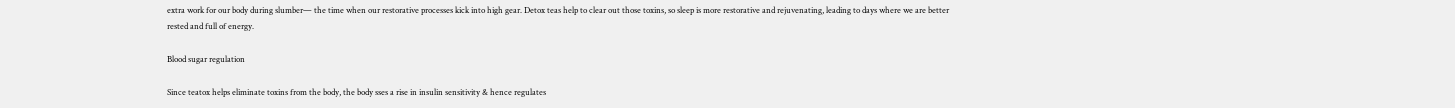extra work for our body during slumber— the time when our restorative processes kick into high gear. Detox teas help to clear out those toxins, so sleep is more restorative and rejuvenating, leading to days where we are better rested and full of energy.

Blood sugar regulation

Since teatox helps eliminate toxins from the body, the body sses a rise in insulin sensitivity & hence regulates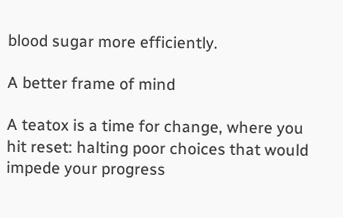blood sugar more efficiently.

A better frame of mind

A teatox is a time for change, where you hit reset: halting poor choices that would impede your progress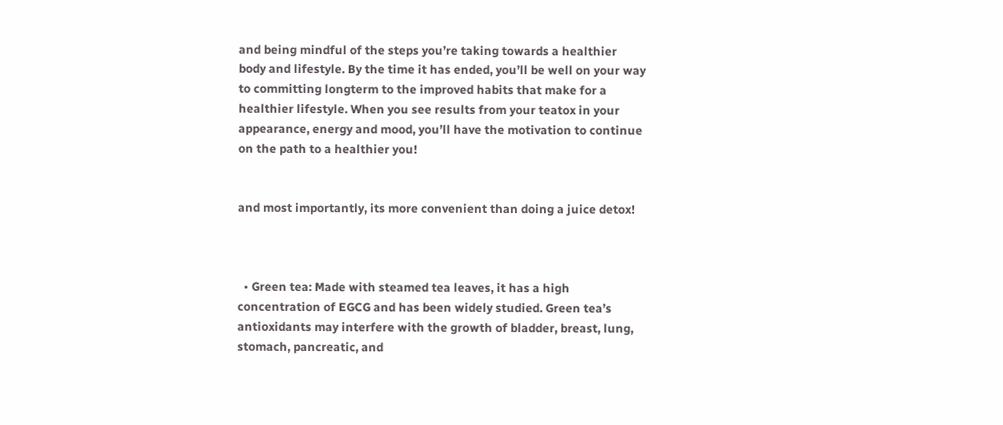and being mindful of the steps you’re taking towards a healthier body and lifestyle. By the time it has ended, you’ll be well on your way to committing longterm to the improved habits that make for a healthier lifestyle. When you see results from your teatox in your appearance, energy and mood, you’ll have the motivation to continue on the path to a healthier you!


and most importantly, its more convenient than doing a juice detox!



  • Green tea: Made with steamed tea leaves, it has a high concentration of EGCG and has been widely studied. Green tea’s antioxidants may interfere with the growth of bladder, breast, lung, stomach, pancreatic, and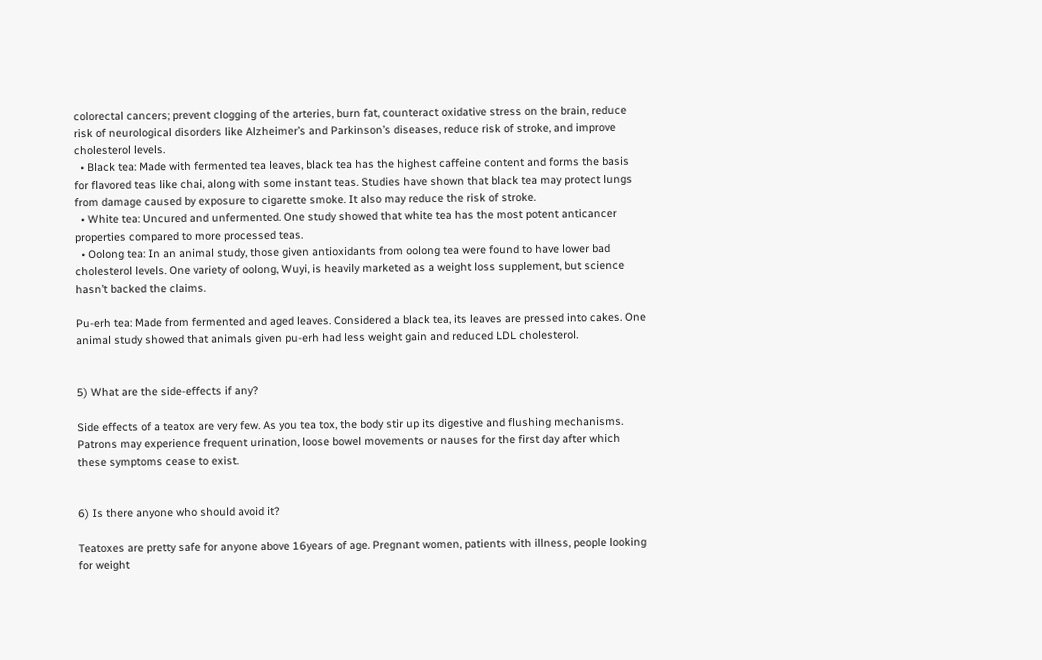colorectal cancers; prevent clogging of the arteries, burn fat, counteract oxidative stress on the brain, reduce risk of neurological disorders like Alzheimer’s and Parkinson’s diseases, reduce risk of stroke, and improve cholesterol levels.
  • Black tea: Made with fermented tea leaves, black tea has the highest caffeine content and forms the basis for flavored teas like chai, along with some instant teas. Studies have shown that black tea may protect lungs from damage caused by exposure to cigarette smoke. It also may reduce the risk of stroke.
  • White tea: Uncured and unfermented. One study showed that white tea has the most potent anticancer properties compared to more processed teas.
  • Oolong tea: In an animal study, those given antioxidants from oolong tea were found to have lower bad cholesterol levels. One variety of oolong, Wuyi, is heavily marketed as a weight loss supplement, but science hasn’t backed the claims.

Pu-erh tea: Made from fermented and aged leaves. Considered a black tea, its leaves are pressed into cakes. One animal study showed that animals given pu-erh had less weight gain and reduced LDL cholesterol.


5) What are the side-effects if any?

Side effects of a teatox are very few. As you tea tox, the body stir up its digestive and flushing mechanisms. Patrons may experience frequent urination, loose bowel movements or nauses for the first day after which these symptoms cease to exist.


6) Is there anyone who should avoid it?

Teatoxes are pretty safe for anyone above 16years of age. Pregnant women, patients with illness, people looking for weight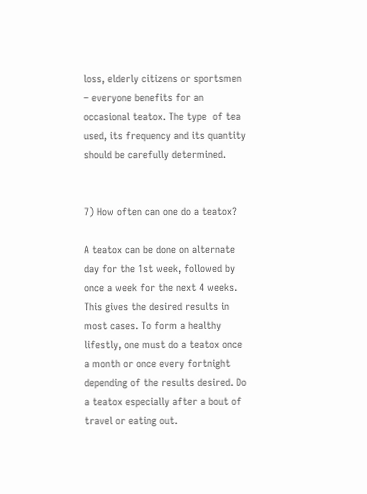loss, elderly citizens or sportsmen – everyone benefits for an occasional teatox. The type  of tea used, its frequency and its quantity should be carefully determined.


7) How often can one do a teatox?

A teatox can be done on alternate day for the 1st week, followed by once a week for the next 4 weeks. This gives the desired results in most cases. To form a healthy lifestly, one must do a teatox once a month or once every fortnight depending of the results desired. Do a teatox especially after a bout of travel or eating out.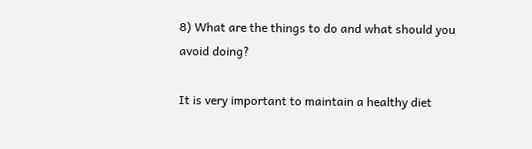8) What are the things to do and what should you avoid doing?

It is very important to maintain a healthy diet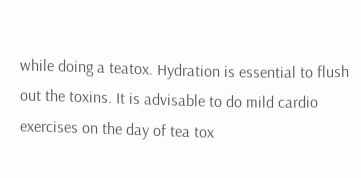while doing a teatox. Hydration is essential to flush out the toxins. It is advisable to do mild cardio exercises on the day of tea tox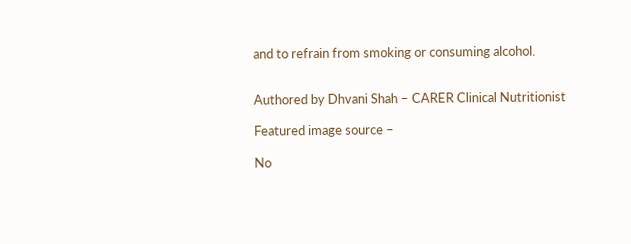and to refrain from smoking or consuming alcohol.


Authored by Dhvani Shah – CARER Clinical Nutritionist

Featured image source –

No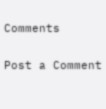Comments

Post a Comment